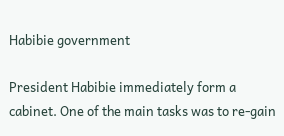Habibie government

President Habibie immediately form a cabinet. One of the main tasks was to re-gain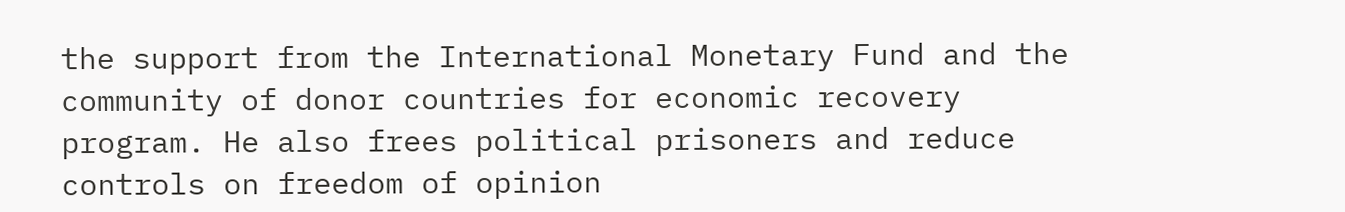the support from the International Monetary Fund and the community of donor countries for economic recovery program. He also frees political prisoners and reduce controls on freedom of opinion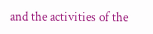and the activities of the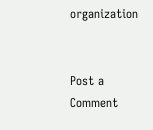organization


Post a Comment